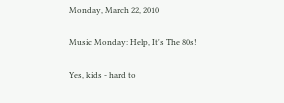Monday, March 22, 2010

Music Monday: Help, It's The 80s!

Yes, kids - hard to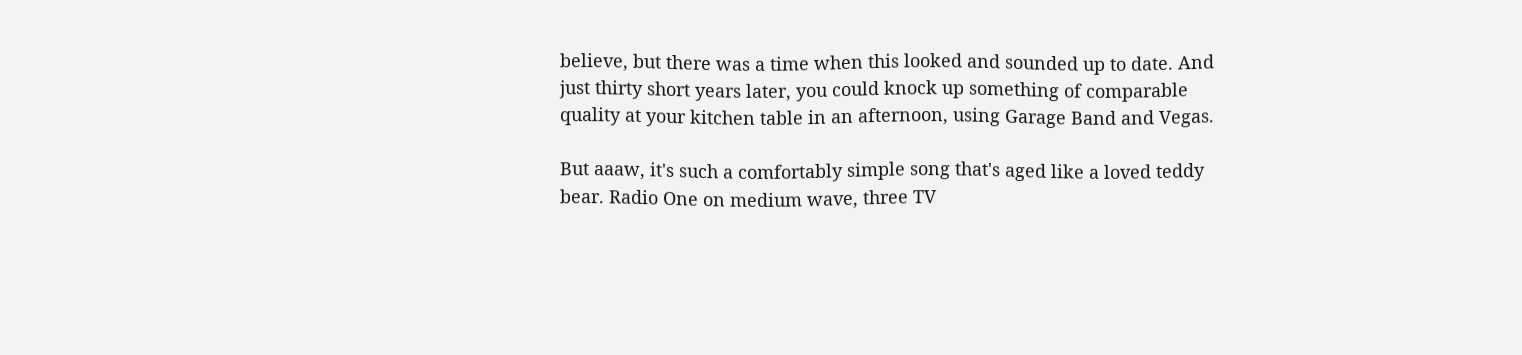believe, but there was a time when this looked and sounded up to date. And just thirty short years later, you could knock up something of comparable quality at your kitchen table in an afternoon, using Garage Band and Vegas.

But aaaw, it's such a comfortably simple song that's aged like a loved teddy bear. Radio One on medium wave, three TV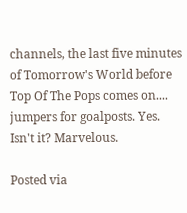channels, the last five minutes of Tomorrow's World before Top Of The Pops comes on.... jumpers for goalposts. Yes. Isn't it? Marvelous.

Posted via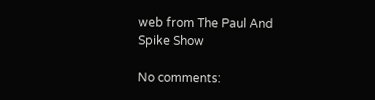web from The Paul And Spike Show

No comments: